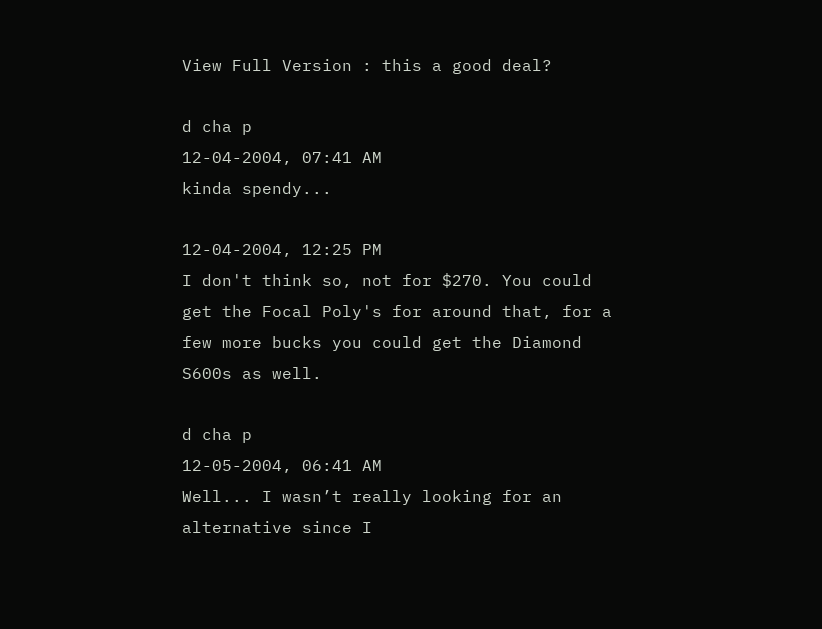View Full Version : this a good deal?

d cha p
12-04-2004, 07:41 AM
kinda spendy...

12-04-2004, 12:25 PM
I don't think so, not for $270. You could get the Focal Poly's for around that, for a few more bucks you could get the Diamond S600s as well.

d cha p
12-05-2004, 06:41 AM
Well... I wasn’t really looking for an alternative since I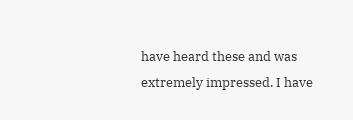have heard these and was extremely impressed. I have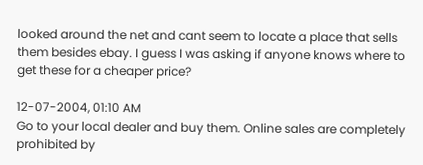looked around the net and cant seem to locate a place that sells them besides ebay. I guess I was asking if anyone knows where to get these for a cheaper price?

12-07-2004, 01:10 AM
Go to your local dealer and buy them. Online sales are completely prohibited by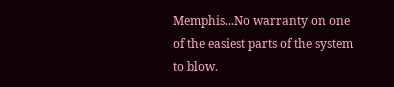Memphis...No warranty on one of the easiest parts of the system to blow.